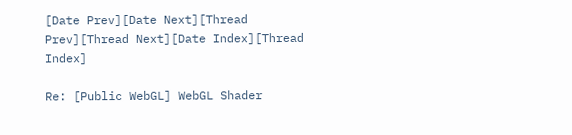[Date Prev][Date Next][Thread Prev][Thread Next][Date Index][Thread Index]

Re: [Public WebGL] WebGL Shader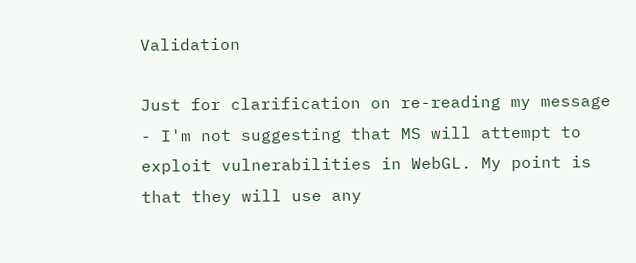Validation

Just for clarification on re-reading my message - I'm not suggesting that MS will attempt to exploit vulnerabilities in WebGL. My point is that they will use any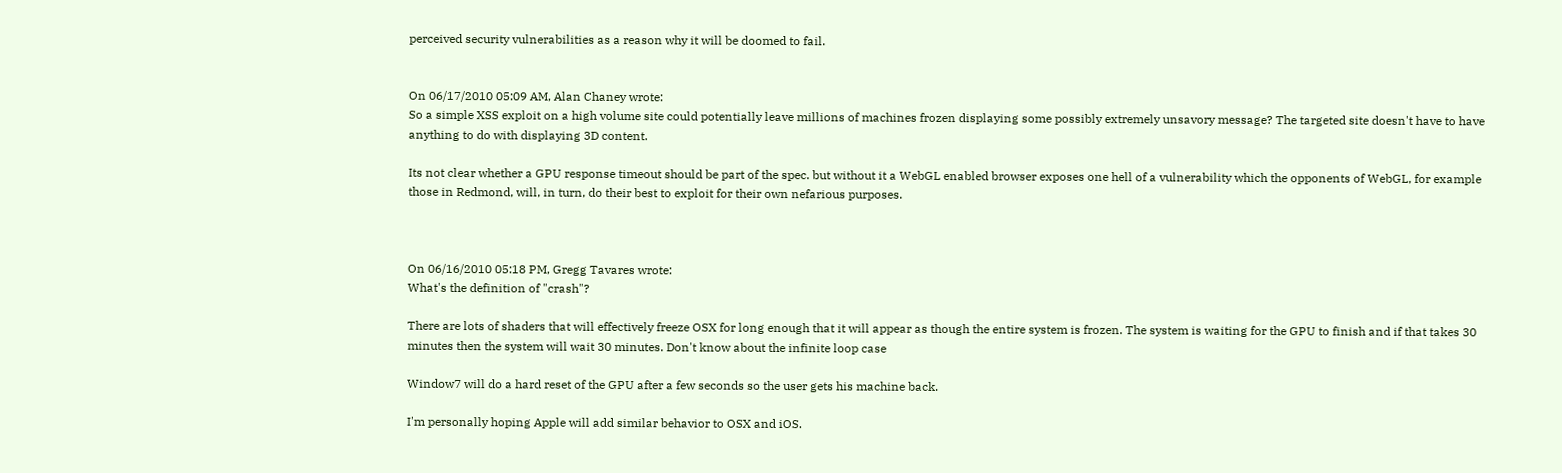perceived security vulnerabilities as a reason why it will be doomed to fail.


On 06/17/2010 05:09 AM, Alan Chaney wrote:
So a simple XSS exploit on a high volume site could potentially leave millions of machines frozen displaying some possibly extremely unsavory message? The targeted site doesn't have to have anything to do with displaying 3D content.

Its not clear whether a GPU response timeout should be part of the spec. but without it a WebGL enabled browser exposes one hell of a vulnerability which the opponents of WebGL, for example those in Redmond, will, in turn, do their best to exploit for their own nefarious purposes.



On 06/16/2010 05:18 PM, Gregg Tavares wrote:
What's the definition of "crash"?

There are lots of shaders that will effectively freeze OSX for long enough that it will appear as though the entire system is frozen. The system is waiting for the GPU to finish and if that takes 30 minutes then the system will wait 30 minutes. Don't know about the infinite loop case

Window7 will do a hard reset of the GPU after a few seconds so the user gets his machine back.

I'm personally hoping Apple will add similar behavior to OSX and iOS.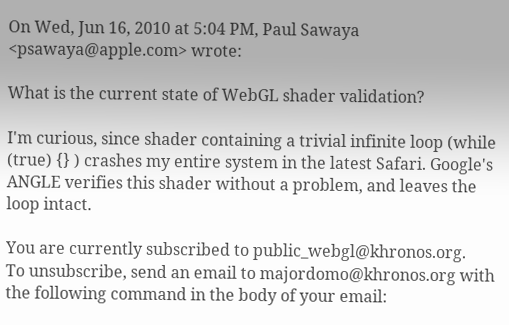On Wed, Jun 16, 2010 at 5:04 PM, Paul Sawaya <psawaya@apple.com> wrote:

What is the current state of WebGL shader validation?

I'm curious, since shader containing a trivial infinite loop (while (true) {} ) crashes my entire system in the latest Safari. Google's ANGLE verifies this shader without a problem, and leaves the loop intact.

You are currently subscribed to public_webgl@khronos.org.
To unsubscribe, send an email to majordomo@khronos.org with
the following command in the body of your email: